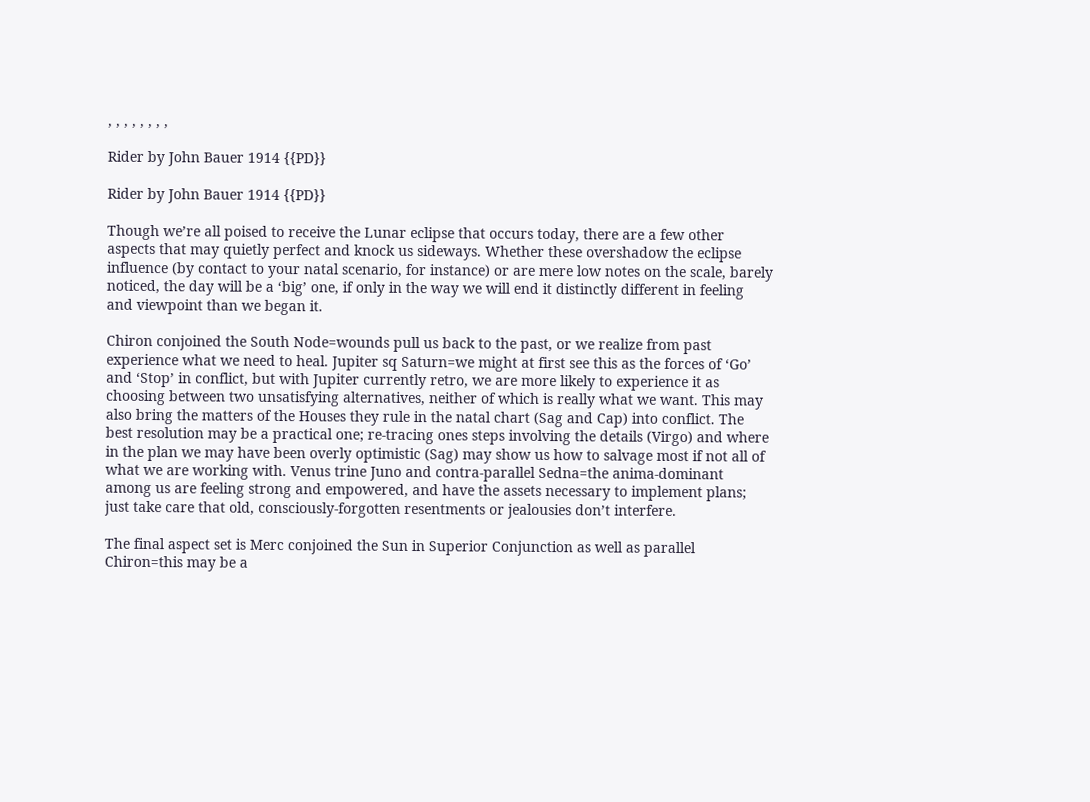, , , , , , , ,

Rider by John Bauer 1914 {{PD}}

Rider by John Bauer 1914 {{PD}}

Though we’re all poised to receive the Lunar eclipse that occurs today, there are a few other aspects that may quietly perfect and knock us sideways. Whether these overshadow the eclipse influence (by contact to your natal scenario, for instance) or are mere low notes on the scale, barely noticed, the day will be a ‘big’ one, if only in the way we will end it distinctly different in feeling and viewpoint than we began it.

Chiron conjoined the South Node=wounds pull us back to the past, or we realize from past experience what we need to heal. Jupiter sq Saturn=we might at first see this as the forces of ‘Go’ and ‘Stop’ in conflict, but with Jupiter currently retro, we are more likely to experience it as choosing between two unsatisfying alternatives, neither of which is really what we want. This may also bring the matters of the Houses they rule in the natal chart (Sag and Cap) into conflict. The best resolution may be a practical one; re-tracing ones steps involving the details (Virgo) and where in the plan we may have been overly optimistic (Sag) may show us how to salvage most if not all of what we are working with. Venus trine Juno and contra-parallel Sedna=the anima-dominant among us are feeling strong and empowered, and have the assets necessary to implement plans; just take care that old, consciously-forgotten resentments or jealousies don’t interfere.

The final aspect set is Merc conjoined the Sun in Superior Conjunction as well as parallel Chiron=this may be a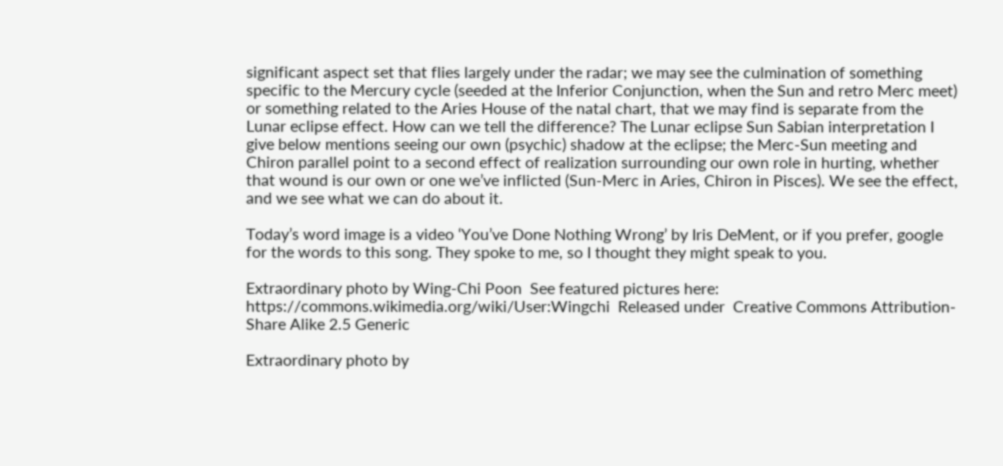significant aspect set that flies largely under the radar; we may see the culmination of something specific to the Mercury cycle (seeded at the Inferior Conjunction, when the Sun and retro Merc meet) or something related to the Aries House of the natal chart, that we may find is separate from the Lunar eclipse effect. How can we tell the difference? The Lunar eclipse Sun Sabian interpretation I give below mentions seeing our own (psychic) shadow at the eclipse; the Merc-Sun meeting and Chiron parallel point to a second effect of realization surrounding our own role in hurting, whether that wound is our own or one we’ve inflicted (Sun-Merc in Aries, Chiron in Pisces). We see the effect, and we see what we can do about it.

Today’s word image is a video ‘You’ve Done Nothing Wrong’ by Iris DeMent, or if you prefer, google for the words to this song. They spoke to me, so I thought they might speak to you.

Extraordinary photo by Wing-Chi Poon  See featured pictures here: https://commons.wikimedia.org/wiki/User:Wingchi  Released under  Creative Commons Attribution-Share Alike 2.5 Generic

Extraordinary photo by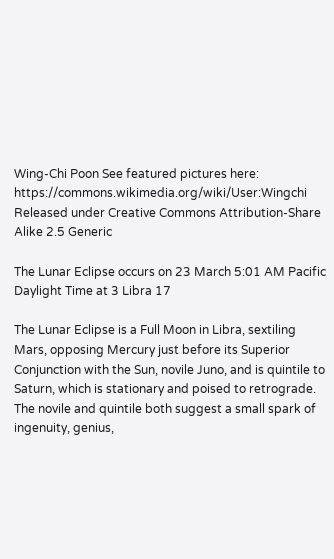Wing-Chi Poon See featured pictures here: https://commons.wikimedia.org/wiki/User:Wingchi Released under Creative Commons Attribution-Share Alike 2.5 Generic

The Lunar Eclipse occurs on 23 March 5:01 AM Pacific Daylight Time at 3 Libra 17

The Lunar Eclipse is a Full Moon in Libra, sextiling Mars, opposing Mercury just before its Superior Conjunction with the Sun, novile Juno, and is quintile to Saturn, which is stationary and poised to retrograde. The novile and quintile both suggest a small spark of ingenuity, genius,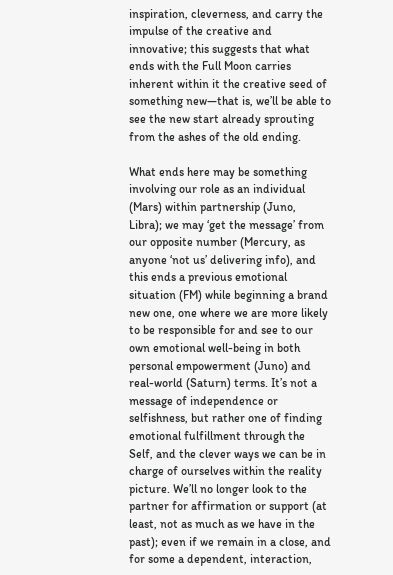inspiration, cleverness, and carry the impulse of the creative and innovative; this suggests that what ends with the Full Moon carries inherent within it the creative seed of something new—that is, we’ll be able to see the new start already sprouting from the ashes of the old ending.

What ends here may be something involving our role as an individual (Mars) within partnership (Juno, Libra); we may ‘get the message’ from our opposite number (Mercury, as anyone ‘not us’ delivering info), and this ends a previous emotional situation (FM) while beginning a brand new one, one where we are more likely to be responsible for and see to our own emotional well-being in both personal empowerment (Juno) and real-world (Saturn) terms. It’s not a message of independence or selfishness, but rather one of finding emotional fulfillment through the Self, and the clever ways we can be in charge of ourselves within the reality picture. We’ll no longer look to the partner for affirmation or support (at least, not as much as we have in the past); even if we remain in a close, and for some a dependent, interaction,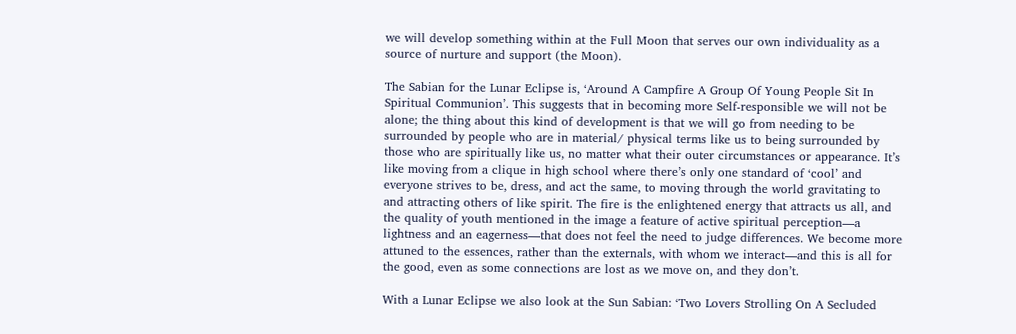we will develop something within at the Full Moon that serves our own individuality as a source of nurture and support (the Moon).

The Sabian for the Lunar Eclipse is, ‘Around A Campfire A Group Of Young People Sit In Spiritual Communion’. This suggests that in becoming more Self-responsible we will not be alone; the thing about this kind of development is that we will go from needing to be surrounded by people who are in material/ physical terms like us to being surrounded by those who are spiritually like us, no matter what their outer circumstances or appearance. It’s like moving from a clique in high school where there’s only one standard of ‘cool’ and everyone strives to be, dress, and act the same, to moving through the world gravitating to and attracting others of like spirit. The fire is the enlightened energy that attracts us all, and the quality of youth mentioned in the image a feature of active spiritual perception—a lightness and an eagerness—that does not feel the need to judge differences. We become more attuned to the essences, rather than the externals, with whom we interact—and this is all for the good, even as some connections are lost as we move on, and they don’t.

With a Lunar Eclipse we also look at the Sun Sabian: ‘Two Lovers Strolling On A Secluded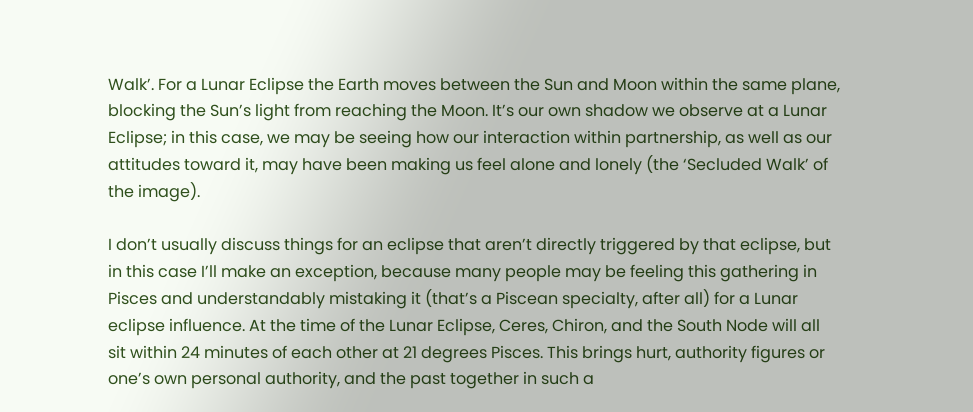Walk’. For a Lunar Eclipse the Earth moves between the Sun and Moon within the same plane, blocking the Sun’s light from reaching the Moon. It’s our own shadow we observe at a Lunar Eclipse; in this case, we may be seeing how our interaction within partnership, as well as our attitudes toward it, may have been making us feel alone and lonely (the ‘Secluded Walk’ of the image).

I don’t usually discuss things for an eclipse that aren’t directly triggered by that eclipse, but in this case I’ll make an exception, because many people may be feeling this gathering in Pisces and understandably mistaking it (that’s a Piscean specialty, after all) for a Lunar eclipse influence. At the time of the Lunar Eclipse, Ceres, Chiron, and the South Node will all sit within 24 minutes of each other at 21 degrees Pisces. This brings hurt, authority figures or one’s own personal authority, and the past together in such a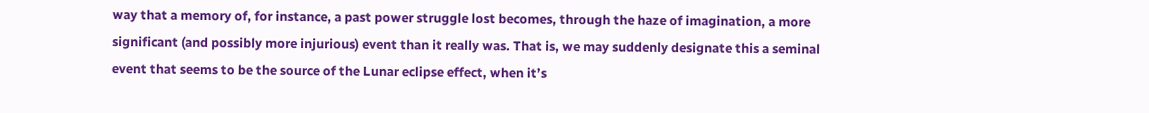way that a memory of, for instance, a past power struggle lost becomes, through the haze of imagination, a more significant (and possibly more injurious) event than it really was. That is, we may suddenly designate this a seminal event that seems to be the source of the Lunar eclipse effect, when it’s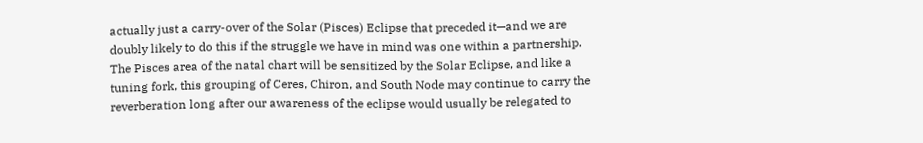actually just a carry-over of the Solar (Pisces) Eclipse that preceded it—and we are doubly likely to do this if the struggle we have in mind was one within a partnership. The Pisces area of the natal chart will be sensitized by the Solar Eclipse, and like a tuning fork, this grouping of Ceres, Chiron, and South Node may continue to carry the reverberation long after our awareness of the eclipse would usually be relegated to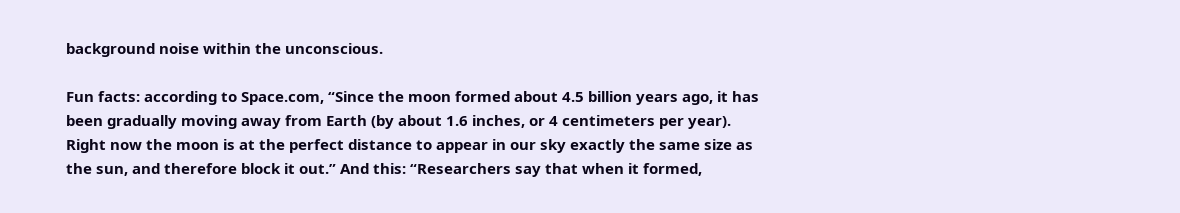background noise within the unconscious.

Fun facts: according to Space.com, “Since the moon formed about 4.5 billion years ago, it has been gradually moving away from Earth (by about 1.6 inches, or 4 centimeters per year). Right now the moon is at the perfect distance to appear in our sky exactly the same size as the sun, and therefore block it out.” And this: “Researchers say that when it formed,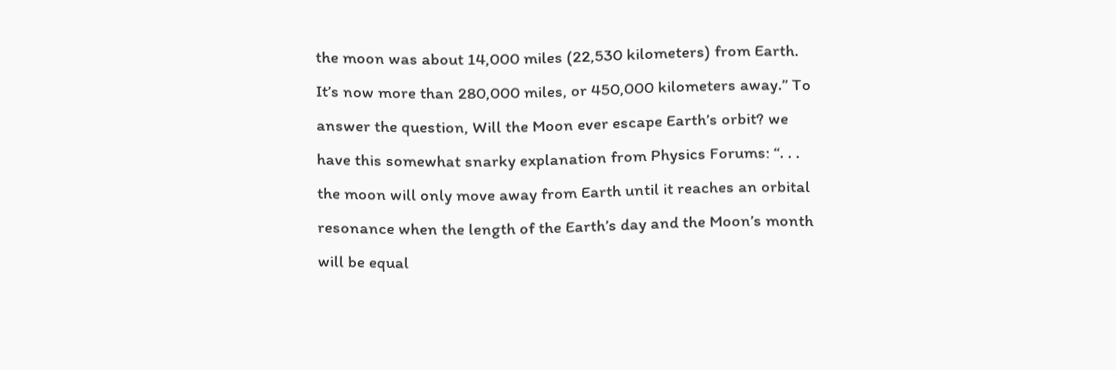the moon was about 14,000 miles (22,530 kilometers) from Earth. It’s now more than 280,000 miles, or 450,000 kilometers away.” To answer the question, Will the Moon ever escape Earth’s orbit? we have this somewhat snarky explanation from Physics Forums: “. . . the moon will only move away from Earth until it reaches an orbital resonance when the length of the Earth’s day and the Moon’s month will be equal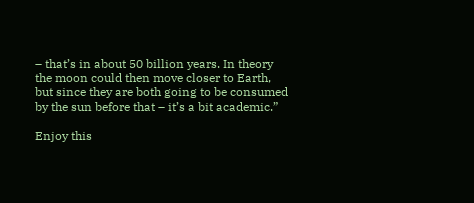– that’s in about 50 billion years. In theory the moon could then move closer to Earth, but since they are both going to be consumed by the sun before that – it’s a bit academic.”

Enjoy this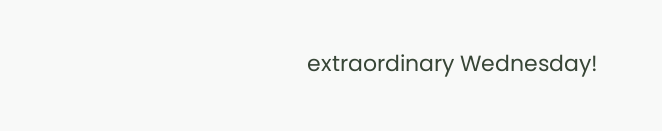extraordinary Wednesday!